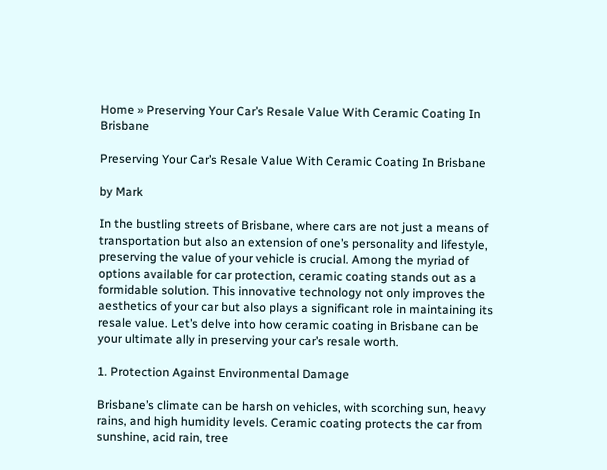Home » Preserving Your Car’s Resale Value With Ceramic Coating In Brisbane

Preserving Your Car’s Resale Value With Ceramic Coating In Brisbane

by Mark

In the bustling streets of Brisbane, where cars are not just a means of transportation but also an extension of one’s personality and lifestyle, preserving the value of your vehicle is crucial. Among the myriad of options available for car protection, ceramic coating stands out as a formidable solution. This innovative technology not only improves the aesthetics of your car but also plays a significant role in maintaining its resale value. Let’s delve into how ceramic coating in Brisbane can be your ultimate ally in preserving your car’s resale worth.

1. Protection Against Environmental Damage

Brisbane’s climate can be harsh on vehicles, with scorching sun, heavy rains, and high humidity levels. Ceramic coating protects the car from sunshine, acid rain, tree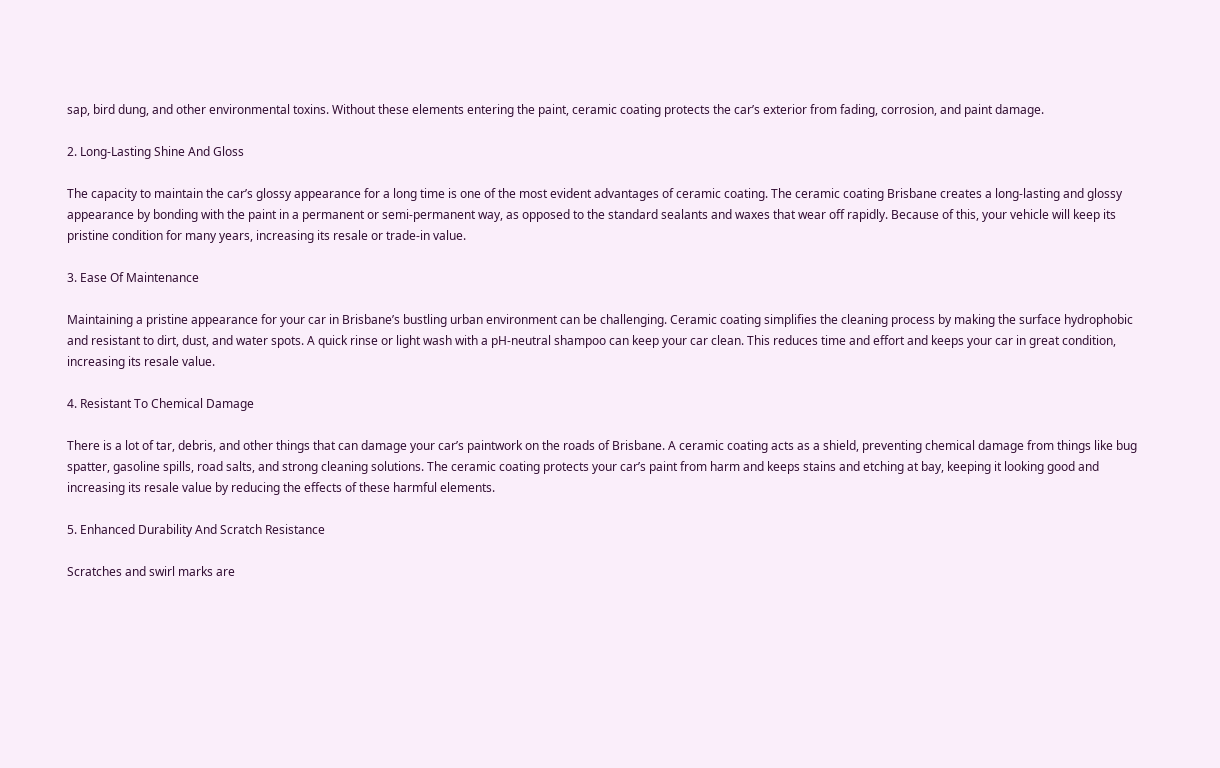sap, bird dung, and other environmental toxins. Without these elements entering the paint, ceramic coating protects the car’s exterior from fading, corrosion, and paint damage.

2. Long-Lasting Shine And Gloss

The capacity to maintain the car’s glossy appearance for a long time is one of the most evident advantages of ceramic coating. The ceramic coating Brisbane creates a long-lasting and glossy appearance by bonding with the paint in a permanent or semi-permanent way, as opposed to the standard sealants and waxes that wear off rapidly. Because of this, your vehicle will keep its pristine condition for many years, increasing its resale or trade-in value.

3. Ease Of Maintenance

Maintaining a pristine appearance for your car in Brisbane’s bustling urban environment can be challenging. Ceramic coating simplifies the cleaning process by making the surface hydrophobic and resistant to dirt, dust, and water spots. A quick rinse or light wash with a pH-neutral shampoo can keep your car clean. This reduces time and effort and keeps your car in great condition, increasing its resale value.

4. Resistant To Chemical Damage

There is a lot of tar, debris, and other things that can damage your car’s paintwork on the roads of Brisbane. A ceramic coating acts as a shield, preventing chemical damage from things like bug spatter, gasoline spills, road salts, and strong cleaning solutions. The ceramic coating protects your car’s paint from harm and keeps stains and etching at bay, keeping it looking good and increasing its resale value by reducing the effects of these harmful elements.

5. Enhanced Durability And Scratch Resistance

Scratches and swirl marks are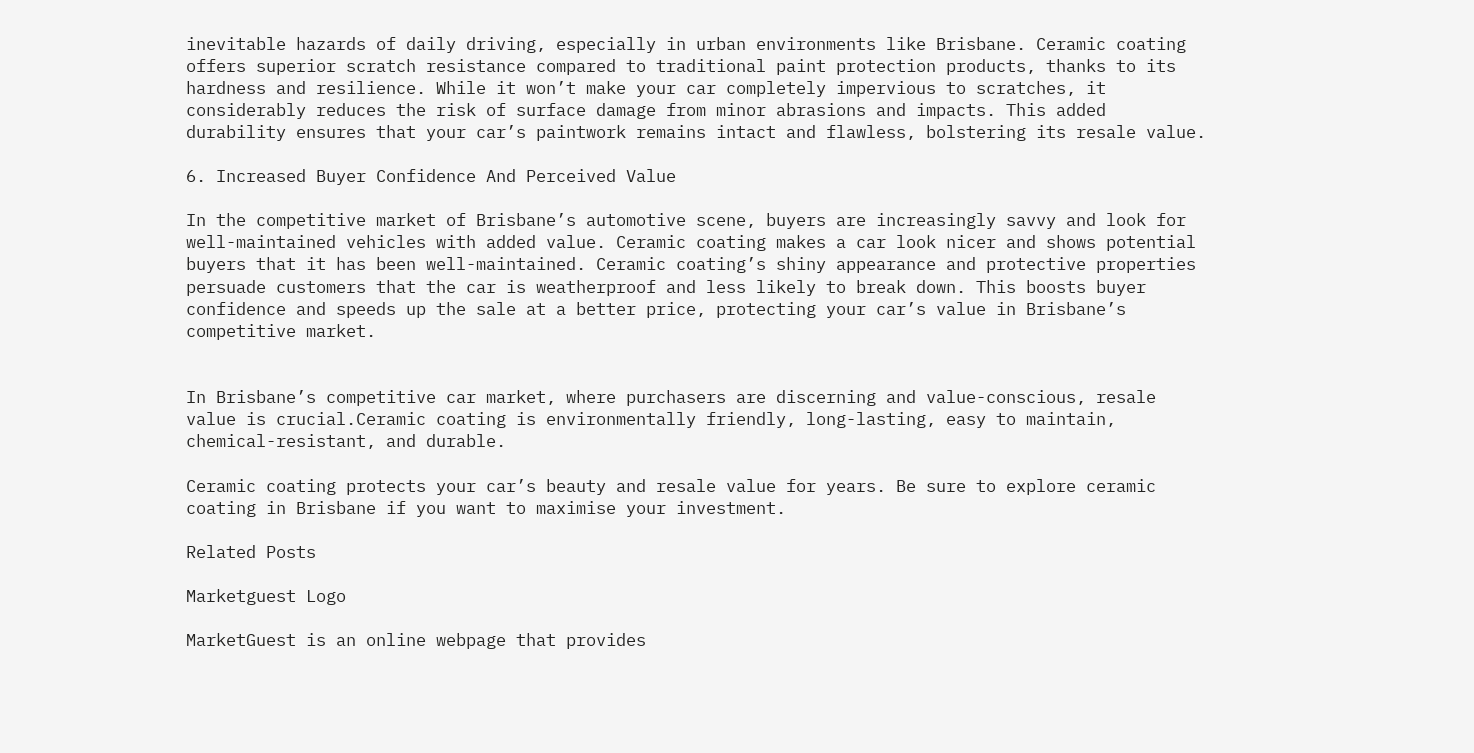inevitable hazards of daily driving, especially in urban environments like Brisbane. Ceramic coating offers superior scratch resistance compared to traditional paint protection products, thanks to its hardness and resilience. While it won’t make your car completely impervious to scratches, it considerably reduces the risk of surface damage from minor abrasions and impacts. This added durability ensures that your car’s paintwork remains intact and flawless, bolstering its resale value.

6. Increased Buyer Confidence And Perceived Value

In the competitive market of Brisbane’s automotive scene, buyers are increasingly savvy and look for well-maintained vehicles with added value. Ceramic coating makes a car look nicer and shows potential buyers that it has been well-maintained. Ceramic coating’s shiny appearance and protective properties persuade customers that the car is weatherproof and less likely to break down. This boosts buyer confidence and speeds up the sale at a better price, protecting your car’s value in Brisbane’s competitive market.


In Brisbane’s competitive car market, where purchasers are discerning and value-conscious, resale value is crucial.Ceramic coating is environmentally friendly, long-lasting, easy to maintain, chemical-resistant, and durable.

Ceramic coating protects your car’s beauty and resale value for years. Be sure to explore ceramic coating in Brisbane if you want to maximise your investment.

Related Posts

Marketguest Logo

MarketGuest is an online webpage that provides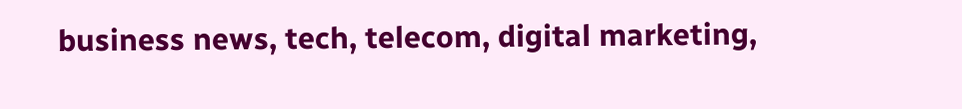business news, tech, telecom, digital marketing,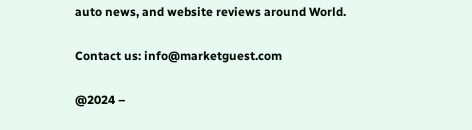auto news, and website reviews around World.

Contact us: info@marketguest.com

@2024 –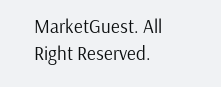MarketGuest. All Right Reserved.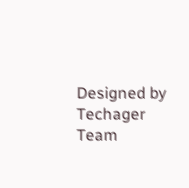Designed by Techager Team